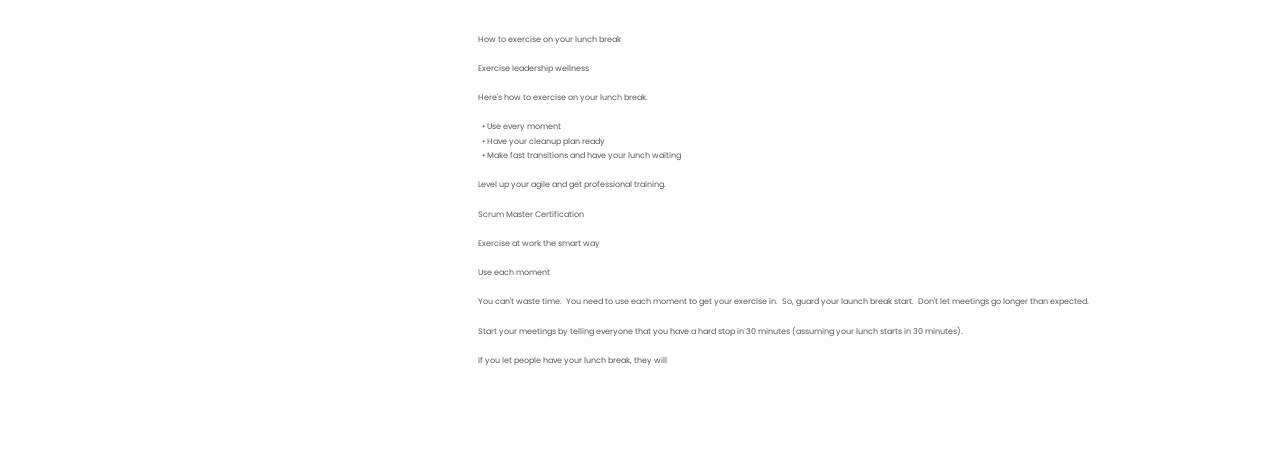How to exercise on your lunch break

Exercise leadership wellness

Here's how to exercise on your lunch break.

  • Use every moment
  • Have your cleanup plan ready
  • Make fast transitions and have your lunch waiting

Level up your agile and get professional training.

Scrum Master Certification

Exercise at work the smart way

Use each moment

You can't waste time.  You need to use each moment to get your exercise in.  So, guard your launch break start.  Don't let meetings go longer than expected.

Start your meetings by telling everyone that you have a hard stop in 30 minutes (assuming your lunch starts in 30 minutes).

If you let people have your lunch break, they will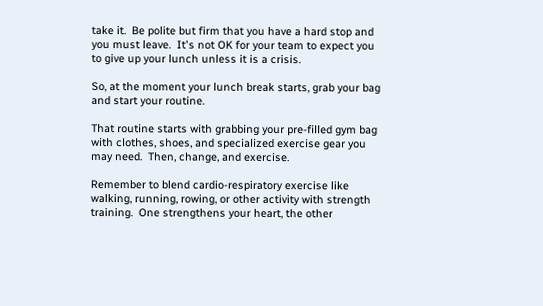take it.  Be polite but firm that you have a hard stop and you must leave.  It's not OK for your team to expect you to give up your lunch unless it is a crisis.

So, at the moment your lunch break starts, grab your bag and start your routine.

That routine starts with grabbing your pre-filled gym bag with clothes, shoes, and specialized exercise gear you may need.  Then, change, and exercise.

Remember to blend cardio-respiratory exercise like walking, running, rowing, or other activity with strength training.  One strengthens your heart, the other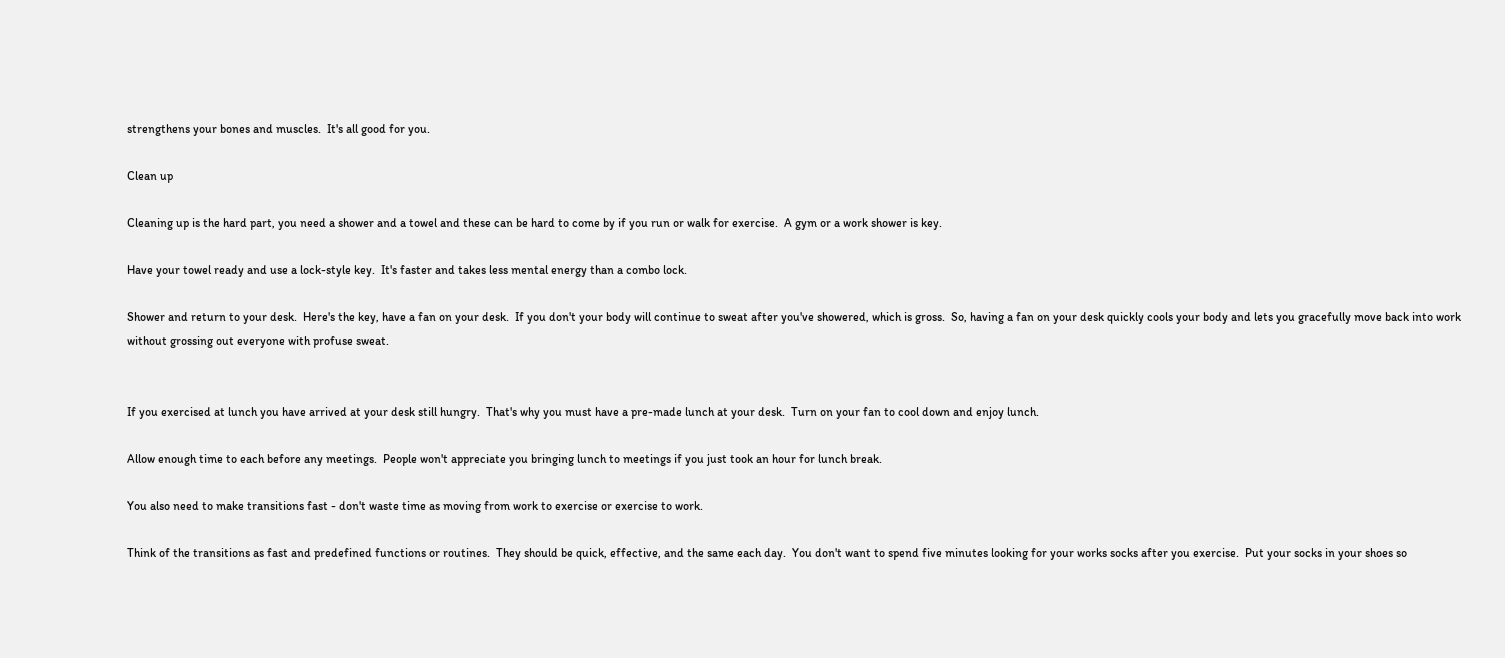strengthens your bones and muscles.  It's all good for you.

Clean up

Cleaning up is the hard part, you need a shower and a towel and these can be hard to come by if you run or walk for exercise.  A gym or a work shower is key.

Have your towel ready and use a lock-style key.  It's faster and takes less mental energy than a combo lock.

Shower and return to your desk.  Here's the key, have a fan on your desk.  If you don't your body will continue to sweat after you've showered, which is gross.  So, having a fan on your desk quickly cools your body and lets you gracefully move back into work without grossing out everyone with profuse sweat.


If you exercised at lunch you have arrived at your desk still hungry.  That's why you must have a pre-made lunch at your desk.  Turn on your fan to cool down and enjoy lunch.

Allow enough time to each before any meetings.  People won't appreciate you bringing lunch to meetings if you just took an hour for lunch break.

You also need to make transitions fast - don't waste time as moving from work to exercise or exercise to work.

Think of the transitions as fast and predefined functions or routines.  They should be quick, effective, and the same each day.  You don't want to spend five minutes looking for your works socks after you exercise.  Put your socks in your shoes so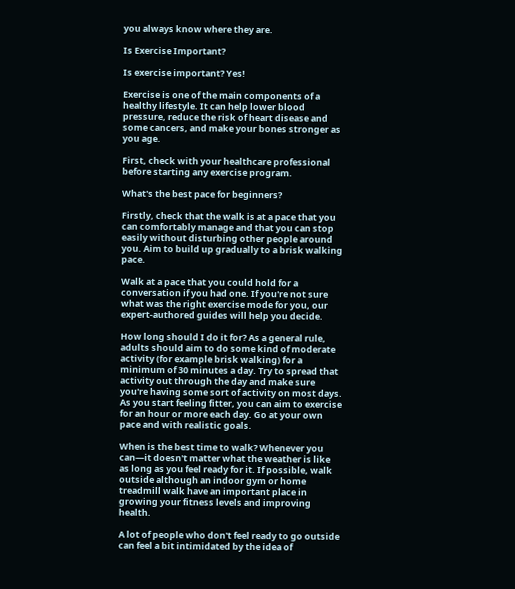you always know where they are.

Is Exercise Important?

Is exercise important? Yes!

Exercise is one of the main components of a healthy lifestyle. It can help lower blood pressure, reduce the risk of heart disease and some cancers, and make your bones stronger as you age.

First, check with your healthcare professional before starting any exercise program.

What's the best pace for beginners?

Firstly, check that the walk is at a pace that you can comfortably manage and that you can stop easily without disturbing other people around you. Aim to build up gradually to a brisk walking pace.

Walk at a pace that you could hold for a conversation if you had one. If you're not sure what was the right exercise mode for you, our expert-authored guides will help you decide.

How long should I do it for? As a general rule, adults should aim to do some kind of moderate activity (for example brisk walking) for a minimum of 30 minutes a day. Try to spread that activity out through the day and make sure you're having some sort of activity on most days. As you start feeling fitter, you can aim to exercise for an hour or more each day. Go at your own pace and with realistic goals.

When is the best time to walk? Whenever you can—it doesn't matter what the weather is like as long as you feel ready for it. If possible, walk outside although an indoor gym or home treadmill walk have an important place in growing your fitness levels and improving health.

A lot of people who don't feel ready to go outside can feel a bit intimidated by the idea of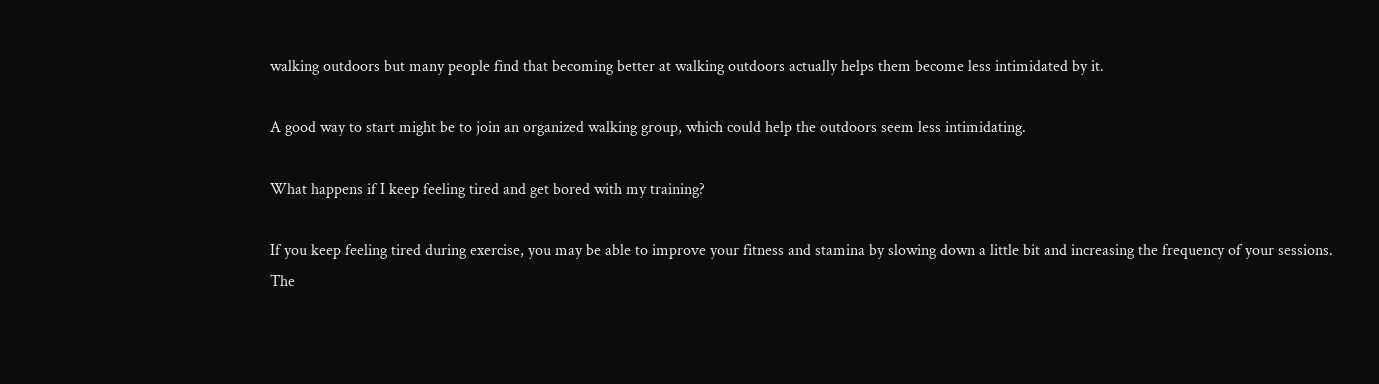walking outdoors but many people find that becoming better at walking outdoors actually helps them become less intimidated by it.

A good way to start might be to join an organized walking group, which could help the outdoors seem less intimidating.

What happens if I keep feeling tired and get bored with my training?

If you keep feeling tired during exercise, you may be able to improve your fitness and stamina by slowing down a little bit and increasing the frequency of your sessions. The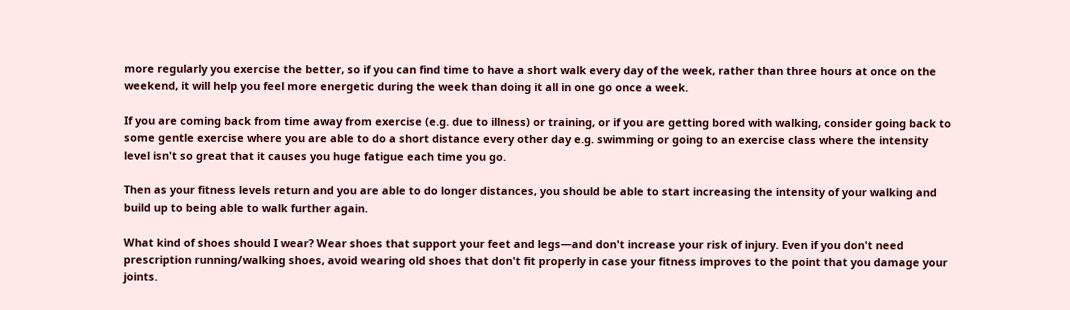more regularly you exercise the better, so if you can find time to have a short walk every day of the week, rather than three hours at once on the weekend, it will help you feel more energetic during the week than doing it all in one go once a week.

If you are coming back from time away from exercise (e.g. due to illness) or training, or if you are getting bored with walking, consider going back to some gentle exercise where you are able to do a short distance every other day e.g. swimming or going to an exercise class where the intensity level isn't so great that it causes you huge fatigue each time you go.

Then as your fitness levels return and you are able to do longer distances, you should be able to start increasing the intensity of your walking and build up to being able to walk further again.

What kind of shoes should I wear? Wear shoes that support your feet and legs—and don't increase your risk of injury. Even if you don't need prescription running/walking shoes, avoid wearing old shoes that don't fit properly in case your fitness improves to the point that you damage your joints.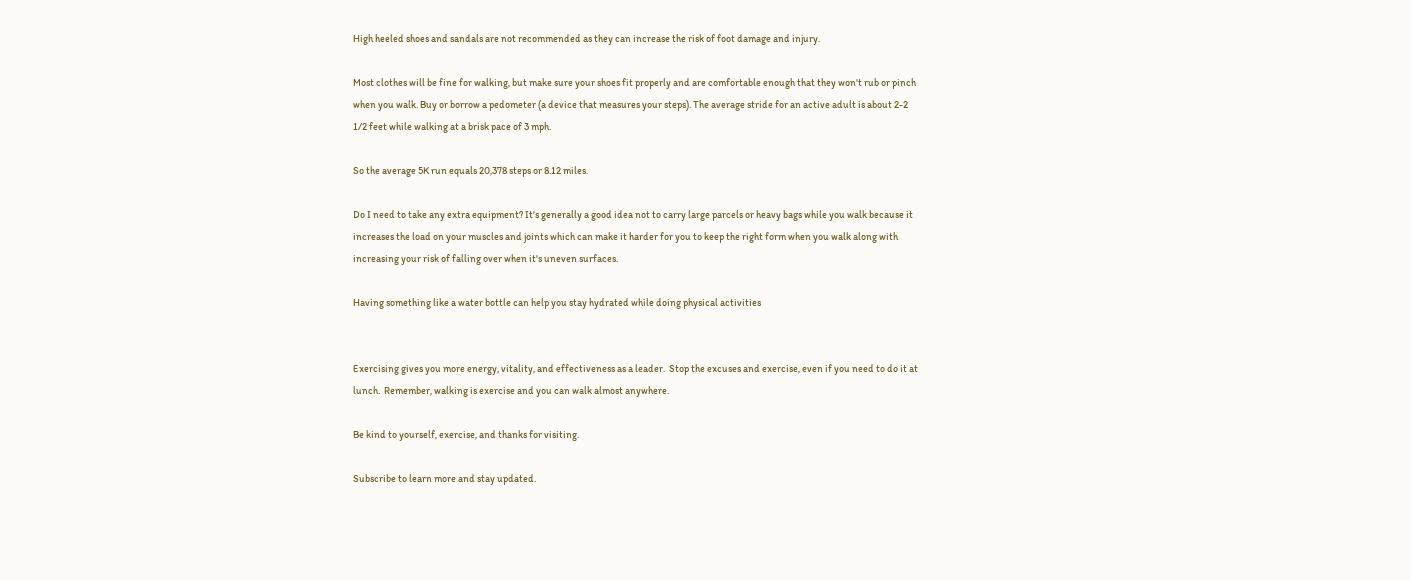High heeled shoes and sandals are not recommended as they can increase the risk of foot damage and injury.

Most clothes will be fine for walking, but make sure your shoes fit properly and are comfortable enough that they won't rub or pinch when you walk. Buy or borrow a pedometer (a device that measures your steps). The average stride for an active adult is about 2-2 1/2 feet while walking at a brisk pace of 3 mph.

So the average 5K run equals 20,378 steps or 8.12 miles.

Do I need to take any extra equipment? It's generally a good idea not to carry large parcels or heavy bags while you walk because it increases the load on your muscles and joints which can make it harder for you to keep the right form when you walk along with increasing your risk of falling over when it's uneven surfaces.

Having something like a water bottle can help you stay hydrated while doing physical activities


Exercising gives you more energy, vitality, and effectiveness as a leader.  Stop the excuses and exercise, even if you need to do it at lunch.  Remember, walking is exercise and you can walk almost anywhere.

Be kind to yourself, exercise, and thanks for visiting.

Subscribe to learn more and stay updated.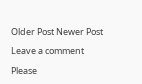Older Post Newer Post

Leave a comment

Please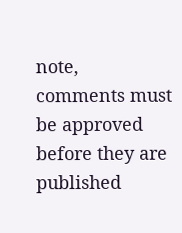note, comments must be approved before they are published